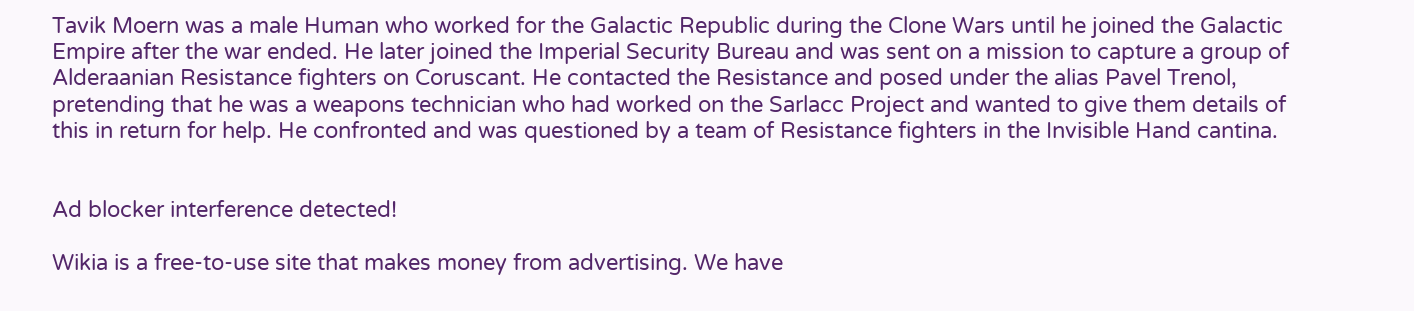Tavik Moern was a male Human who worked for the Galactic Republic during the Clone Wars until he joined the Galactic Empire after the war ended. He later joined the Imperial Security Bureau and was sent on a mission to capture a group of Alderaanian Resistance fighters on Coruscant. He contacted the Resistance and posed under the alias Pavel Trenol, pretending that he was a weapons technician who had worked on the Sarlacc Project and wanted to give them details of this in return for help. He confronted and was questioned by a team of Resistance fighters in the Invisible Hand cantina.


Ad blocker interference detected!

Wikia is a free-to-use site that makes money from advertising. We have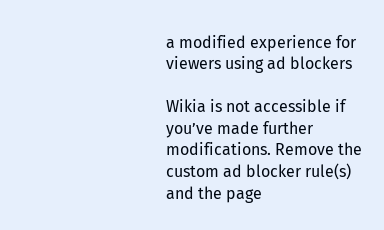a modified experience for viewers using ad blockers

Wikia is not accessible if you’ve made further modifications. Remove the custom ad blocker rule(s) and the page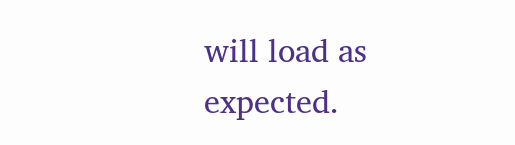will load as expected.